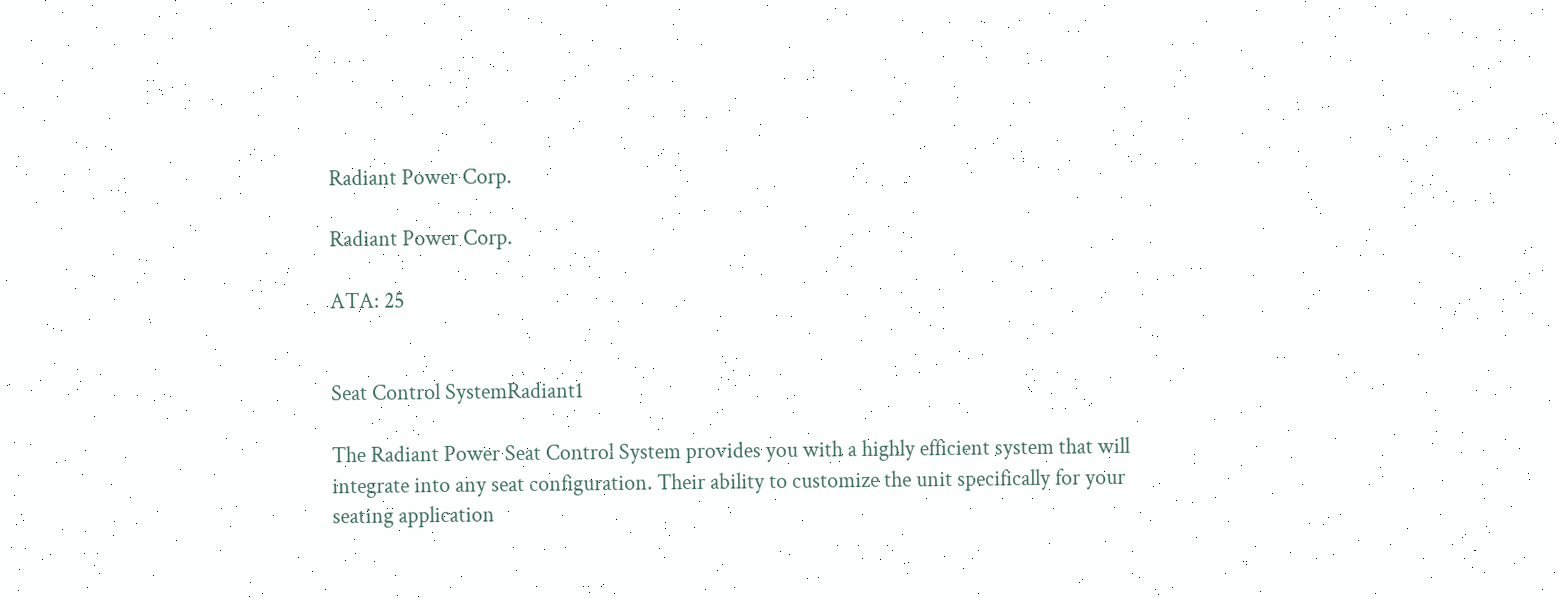Radiant Power Corp.

Radiant Power Corp.

ATA: 25


Seat Control SystemRadiant1

The Radiant Power Seat Control System provides you with a highly efficient system that will integrate into any seat configuration. Their ability to customize the unit specifically for your seating application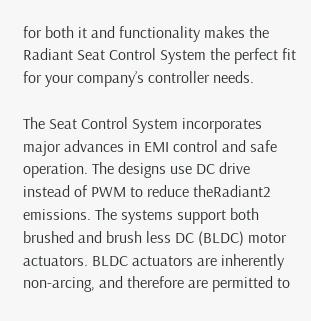for both it and functionality makes the Radiant Seat Control System the perfect fit for your company’s controller needs.

The Seat Control System incorporates major advances in EMI control and safe operation. The designs use DC drive instead of PWM to reduce theRadiant2 emissions. The systems support both brushed and brush less DC (BLDC) motor actuators. BLDC actuators are inherently non-arcing, and therefore are permitted to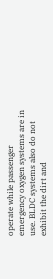operate while passenger emergency oxygen systems are in use. BLDC systems also do not exhibit the dirt and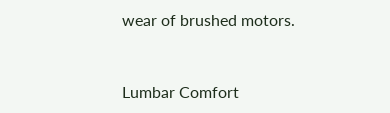wear of brushed motors.


Lumbar Comfort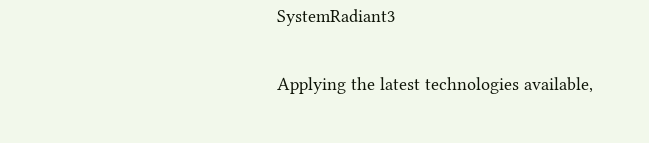SystemRadiant3

Applying the latest technologies available,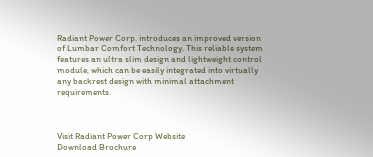Radiant Power Corp. introduces an improved version of Lumbar Comfort Technology. This reliable system features an ultra slim design and lightweight control module, which can be easily integrated into virtually any backrest design with minimal attachment requirements.



Visit Radiant Power Corp Website
Download Brochure